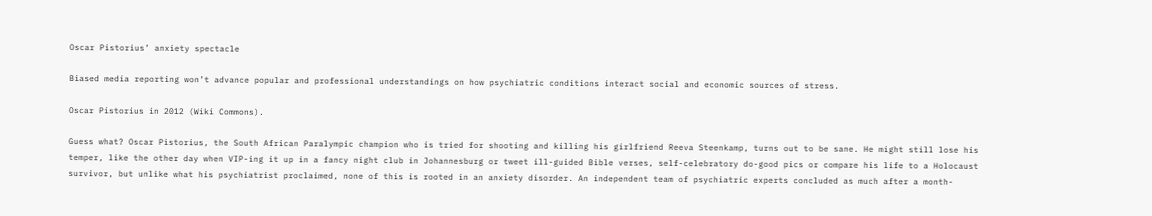Oscar Pistorius’ anxiety spectacle

Biased media reporting won’t advance popular and professional understandings on how psychiatric conditions interact social and economic sources of stress.

Oscar Pistorius in 2012 (Wiki Commons).

Guess what? Oscar Pistorius, the South African Paralympic champion who is tried for shooting and killing his girlfriend Reeva Steenkamp, turns out to be sane. He might still lose his temper, like the other day when VIP-ing it up in a fancy night club in Johannesburg or tweet ill-guided Bible verses, self-celebratory do-good pics or compare his life to a Holocaust survivor, but unlike what his psychiatrist proclaimed, none of this is rooted in an anxiety disorder. An independent team of psychiatric experts concluded as much after a month-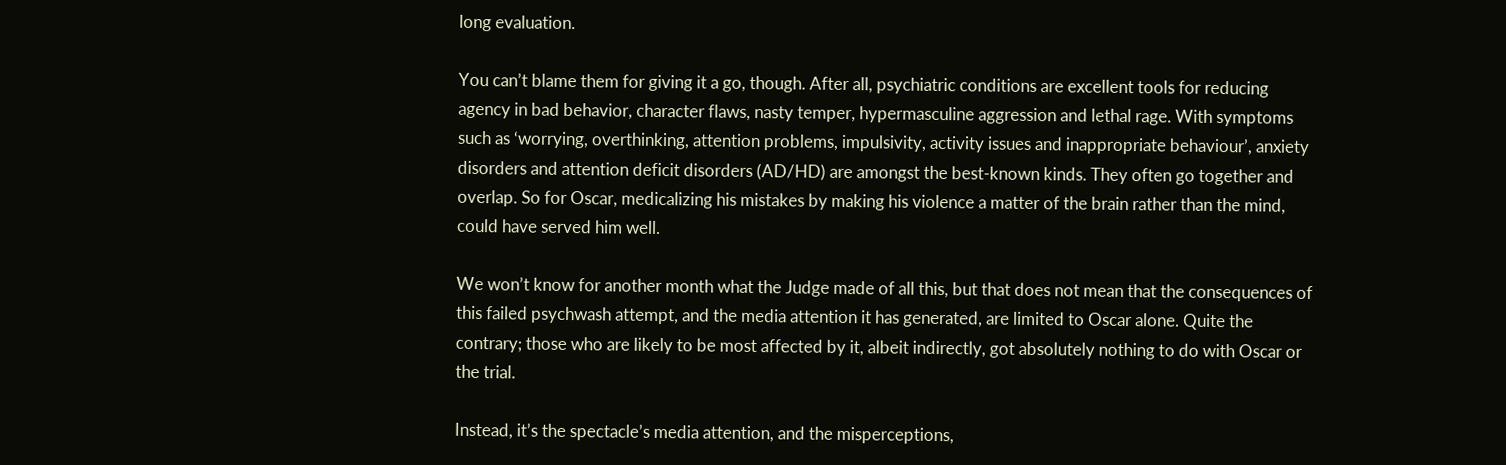long evaluation.

You can’t blame them for giving it a go, though. After all, psychiatric conditions are excellent tools for reducing agency in bad behavior, character flaws, nasty temper, hypermasculine aggression and lethal rage. With symptoms such as ‘worrying, overthinking, attention problems, impulsivity, activity issues and inappropriate behaviour’, anxiety disorders and attention deficit disorders (AD/HD) are amongst the best-known kinds. They often go together and overlap. So for Oscar, medicalizing his mistakes by making his violence a matter of the brain rather than the mind, could have served him well.

We won’t know for another month what the Judge made of all this, but that does not mean that the consequences of this failed psychwash attempt, and the media attention it has generated, are limited to Oscar alone. Quite the contrary; those who are likely to be most affected by it, albeit indirectly, got absolutely nothing to do with Oscar or the trial.

Instead, it’s the spectacle’s media attention, and the misperceptions,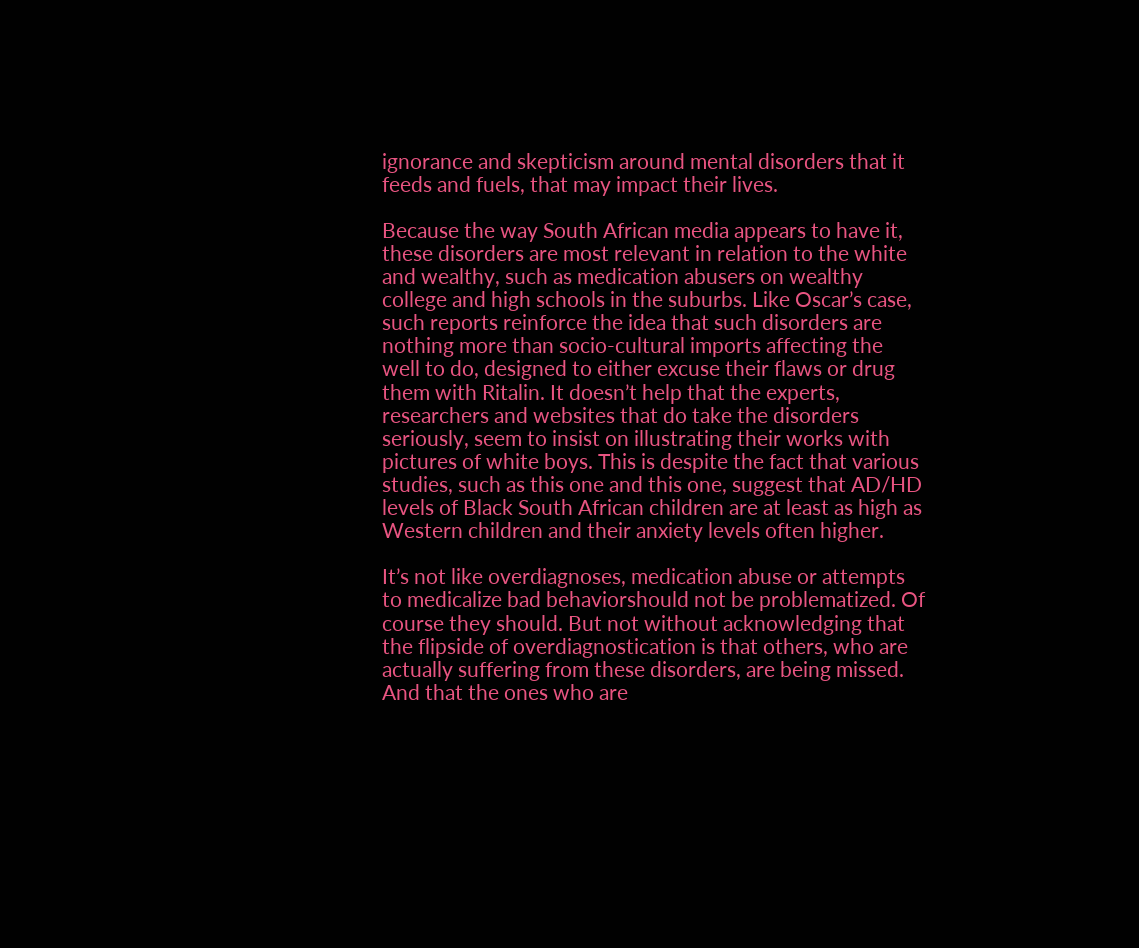ignorance and skepticism around mental disorders that it feeds and fuels, that may impact their lives.

Because the way South African media appears to have it, these disorders are most relevant in relation to the white and wealthy, such as medication abusers on wealthy college and high schools in the suburbs. Like Oscar’s case, such reports reinforce the idea that such disorders are nothing more than socio-cultural imports affecting the well to do, designed to either excuse their flaws or drug them with Ritalin. It doesn’t help that the experts, researchers and websites that do take the disorders seriously, seem to insist on illustrating their works with pictures of white boys. This is despite the fact that various studies, such as this one and this one, suggest that AD/HD levels of Black South African children are at least as high as Western children and their anxiety levels often higher.

It’s not like overdiagnoses, medication abuse or attempts to medicalize bad behaviorshould not be problematized. Of course they should. But not without acknowledging that the flipside of overdiagnostication is that others, who are actually suffering from these disorders, are being missed. And that the ones who are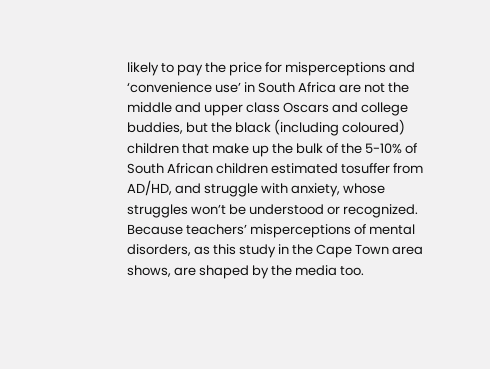likely to pay the price for misperceptions and ‘convenience use’ in South Africa are not the middle and upper class Oscars and college buddies, but the black (including coloured) children that make up the bulk of the 5-10% of South African children estimated tosuffer from AD/HD, and struggle with anxiety, whose struggles won’t be understood or recognized. Because teachers’ misperceptions of mental disorders, as this study in the Cape Town area shows, are shaped by the media too.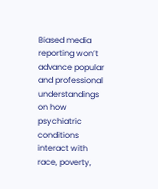Biased media reporting won’t advance popular and professional understandings on how psychiatric conditions interact with race, poverty,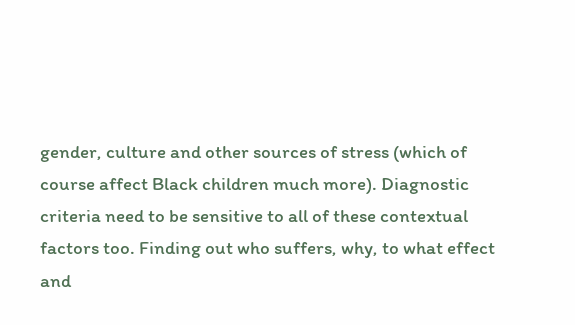gender, culture and other sources of stress (which of course affect Black children much more). Diagnostic criteria need to be sensitive to all of these contextual factors too. Finding out who suffers, why, to what effect and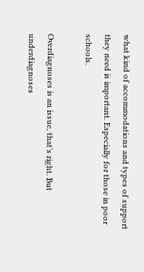what kind of accommodations and types of support they need is important. Especially for those in poor schools.

Overdiagnoses is an issue, that’s right. But underdiagnoses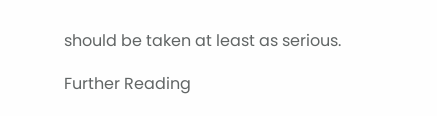should be taken at least as serious.

Further Reading